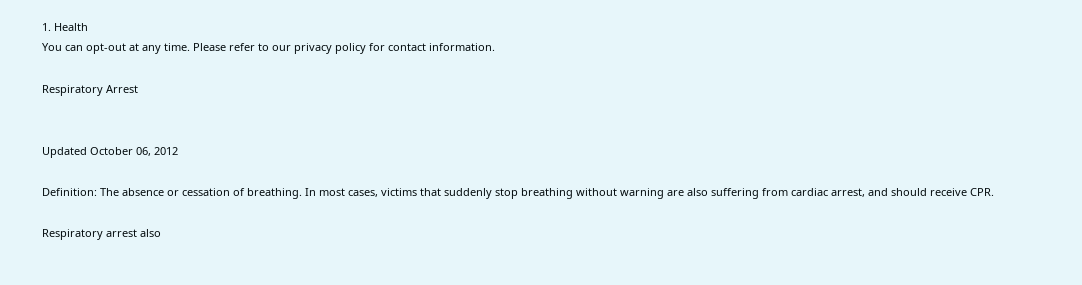1. Health
You can opt-out at any time. Please refer to our privacy policy for contact information.

Respiratory Arrest


Updated October 06, 2012

Definition: The absence or cessation of breathing. In most cases, victims that suddenly stop breathing without warning are also suffering from cardiac arrest, and should receive CPR.

Respiratory arrest also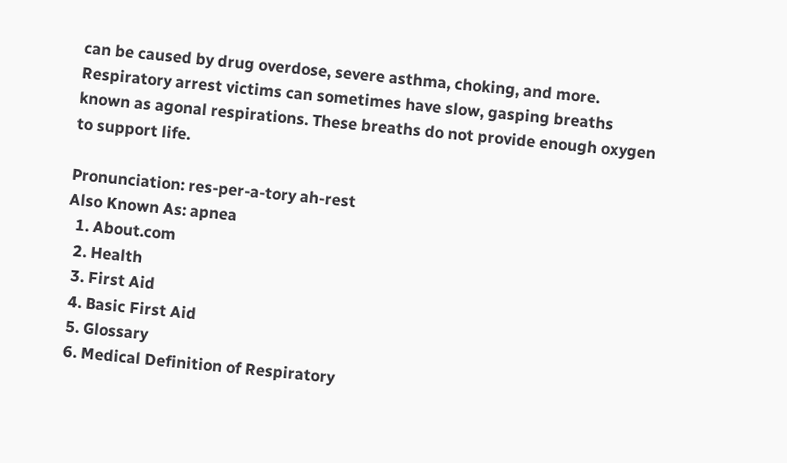can be caused by drug overdose, severe asthma, choking, and more. Respiratory arrest victims can sometimes have slow, gasping breaths known as agonal respirations. These breaths do not provide enough oxygen to support life.

Pronunciation: res-per-a-tory ah-rest
Also Known As: apnea
  1. About.com
  2. Health
  3. First Aid
  4. Basic First Aid
  5. Glossary
  6. Medical Definition of Respiratory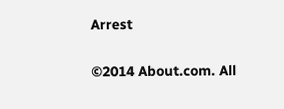Arrest

©2014 About.com. All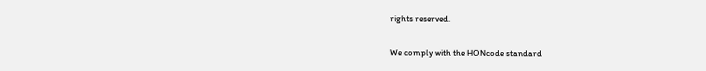rights reserved.

We comply with the HONcode standard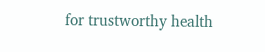for trustworthy health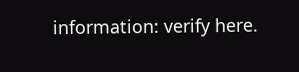information: verify here.